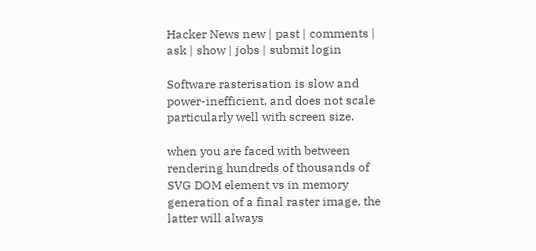Hacker News new | past | comments | ask | show | jobs | submit login

Software rasterisation is slow and power-inefficient, and does not scale particularly well with screen size.

when you are faced with between rendering hundreds of thousands of SVG DOM element vs in memory generation of a final raster image, the latter will always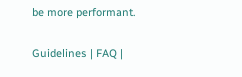be more performant.

Guidelines | FAQ |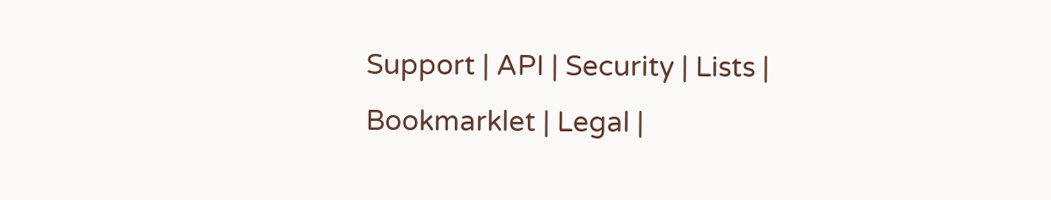Support | API | Security | Lists | Bookmarklet | Legal |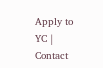Apply to YC | Contact